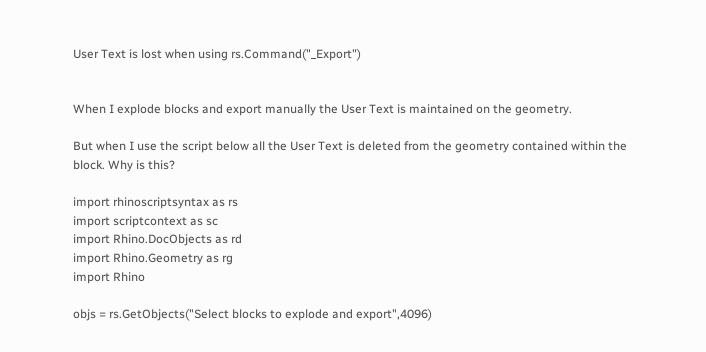User Text is lost when using rs.Command("_Export")


When I explode blocks and export manually the User Text is maintained on the geometry.

But when I use the script below all the User Text is deleted from the geometry contained within the block. Why is this?

import rhinoscriptsyntax as rs
import scriptcontext as sc
import Rhino.DocObjects as rd
import Rhino.Geometry as rg
import Rhino

objs = rs.GetObjects("Select blocks to explode and export",4096)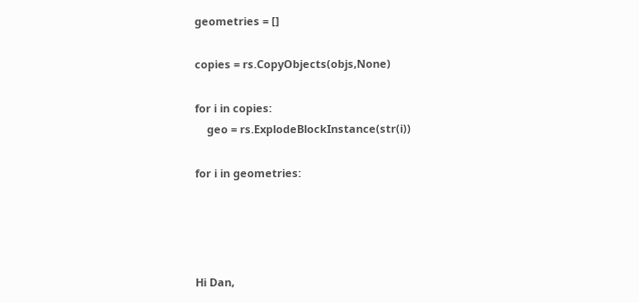geometries = []

copies = rs.CopyObjects(objs,None)

for i in copies:
    geo = rs.ExplodeBlockInstance(str(i))

for i in geometries:




Hi Dan,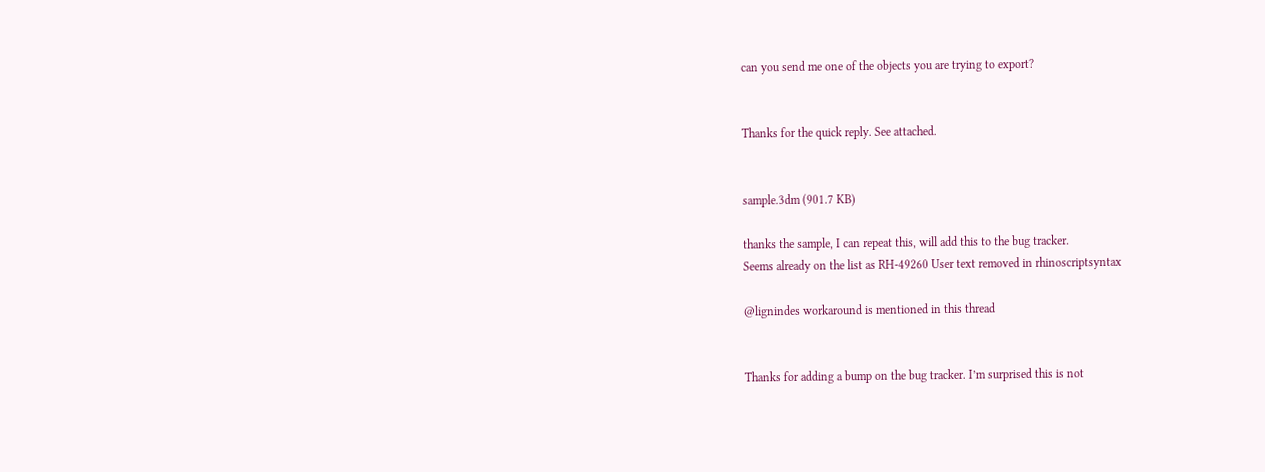can you send me one of the objects you are trying to export?


Thanks for the quick reply. See attached.


sample.3dm (901.7 KB)

thanks the sample, I can repeat this, will add this to the bug tracker.
Seems already on the list as RH-49260 User text removed in rhinoscriptsyntax

@lignindes workaround is mentioned in this thread


Thanks for adding a bump on the bug tracker. I’m surprised this is not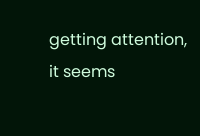getting attention, it seems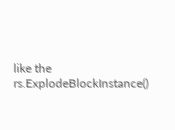like the rs.ExplodeBlockInstance()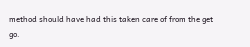method should have had this taken care of from the get go.